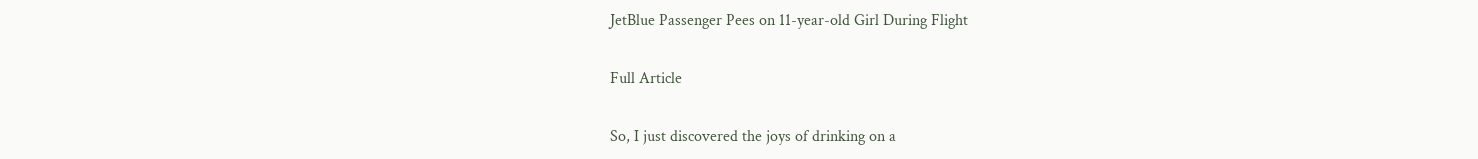JetBlue Passenger Pees on 11-year-old Girl During Flight

Full Article

So, I just discovered the joys of drinking on a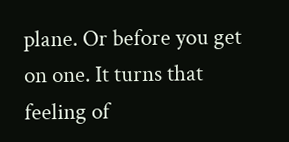plane. Or before you get on one. It turns that feeling of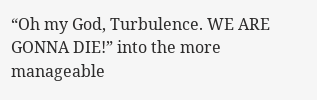“Oh my God, Turbulence. WE ARE GONNA DIE!” into the more manageable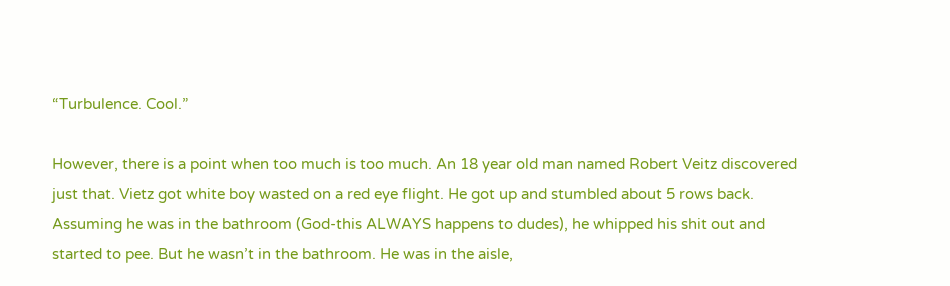“Turbulence. Cool.”

However, there is a point when too much is too much. An 18 year old man named Robert Veitz discovered just that. Vietz got white boy wasted on a red eye flight. He got up and stumbled about 5 rows back. Assuming he was in the bathroom (God-this ALWAYS happens to dudes), he whipped his shit out and started to pee. But he wasn’t in the bathroom. He was in the aisle,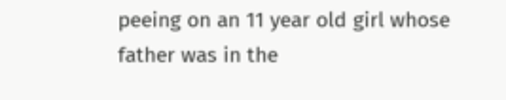peeing on an 11 year old girl whose father was in the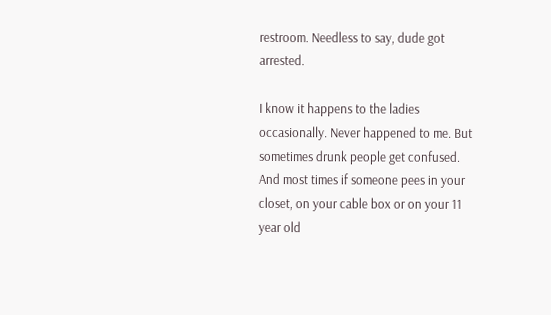restroom. Needless to say, dude got arrested.

I know it happens to the ladies occasionally. Never happened to me. But sometimes drunk people get confused. And most times if someone pees in your closet, on your cable box or on your 11 year old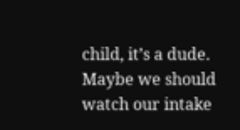child, it’s a dude. Maybe we should watch our intake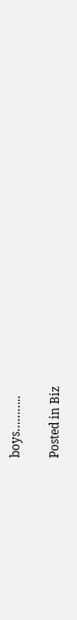boys………..

Posted in Biz